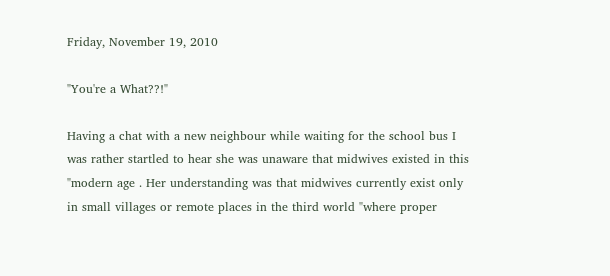Friday, November 19, 2010

"You're a What??!"

Having a chat with a new neighbour while waiting for the school bus I was rather startled to hear she was unaware that midwives existed in this "modern age . Her understanding was that midwives currently exist only in small villages or remote places in the third world "where proper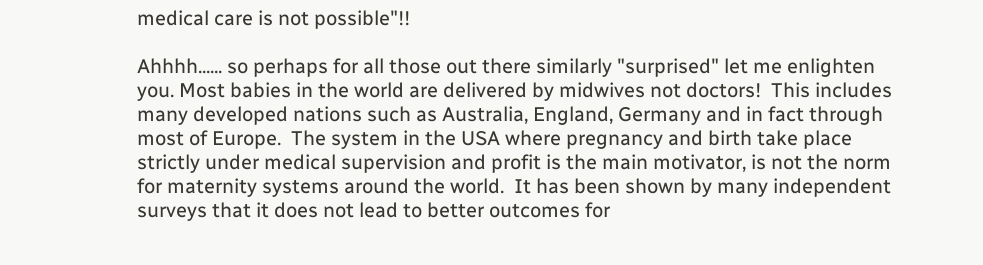medical care is not possible"!!

Ahhhh...... so perhaps for all those out there similarly "surprised" let me enlighten you. Most babies in the world are delivered by midwives not doctors!  This includes many developed nations such as Australia, England, Germany and in fact through most of Europe.  The system in the USA where pregnancy and birth take place strictly under medical supervision and profit is the main motivator, is not the norm for maternity systems around the world.  It has been shown by many independent surveys that it does not lead to better outcomes for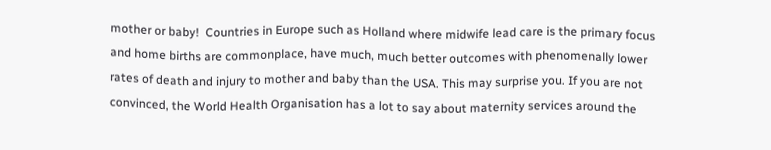mother or baby!  Countries in Europe such as Holland where midwife lead care is the primary focus and home births are commonplace, have much, much better outcomes with phenomenally lower rates of death and injury to mother and baby than the USA. This may surprise you. If you are not convinced, the World Health Organisation has a lot to say about maternity services around the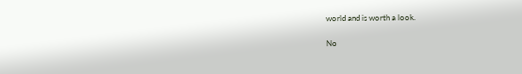world and is worth a look.

No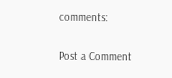comments:

Post a Comment